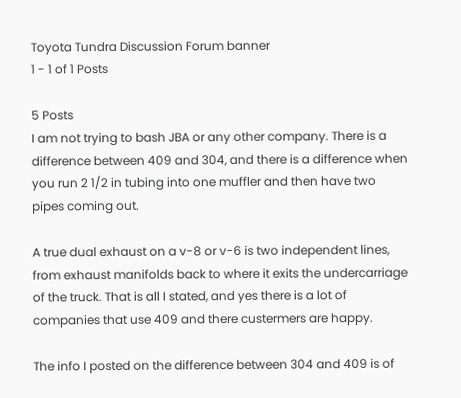Toyota Tundra Discussion Forum banner
1 - 1 of 1 Posts

5 Posts
I am not trying to bash JBA or any other company. There is a difference between 409 and 304, and there is a difference when you run 2 1/2 in tubing into one muffler and then have two pipes coming out.

A true dual exhaust on a v-8 or v-6 is two independent lines, from exhaust manifolds back to where it exits the undercarriage of the truck. That is all I stated, and yes there is a lot of companies that use 409 and there custermers are happy.

The info I posted on the difference between 304 and 409 is of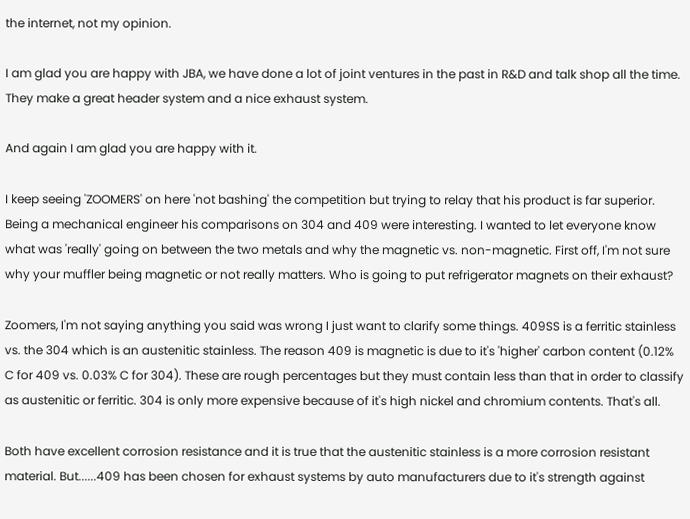the internet, not my opinion.

I am glad you are happy with JBA, we have done a lot of joint ventures in the past in R&D and talk shop all the time. They make a great header system and a nice exhaust system.

And again I am glad you are happy with it.

I keep seeing 'ZOOMERS' on here 'not bashing' the competition but trying to relay that his product is far superior. Being a mechanical engineer his comparisons on 304 and 409 were interesting. I wanted to let everyone know what was 'really' going on between the two metals and why the magnetic vs. non-magnetic. First off, I'm not sure why your muffler being magnetic or not really matters. Who is going to put refrigerator magnets on their exhaust?

Zoomers, I'm not saying anything you said was wrong I just want to clarify some things. 409SS is a ferritic stainless vs. the 304 which is an austenitic stainless. The reason 409 is magnetic is due to it's 'higher' carbon content (0.12% C for 409 vs. 0.03% C for 304). These are rough percentages but they must contain less than that in order to classify as austenitic or ferritic. 304 is only more expensive because of it's high nickel and chromium contents. That's all.

Both have excellent corrosion resistance and it is true that the austenitic stainless is a more corrosion resistant material. But......409 has been chosen for exhaust systems by auto manufacturers due to it's strength against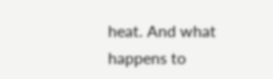heat. And what happens to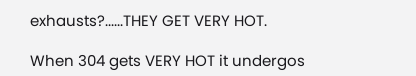exhausts?......THEY GET VERY HOT.

When 304 gets VERY HOT it undergos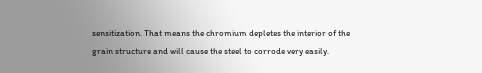sensitization. That means the chromium depletes the interior of the grain structure and will cause the steel to corrode very easily.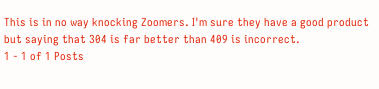This is in no way knocking Zoomers. I'm sure they have a good product but saying that 304 is far better than 409 is incorrect.
1 - 1 of 1 Posts